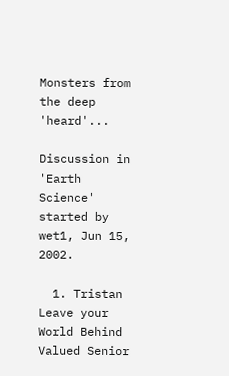Monsters from the deep 'heard'...

Discussion in 'Earth Science' started by wet1, Jun 15, 2002.

  1. Tristan Leave your World Behind Valued Senior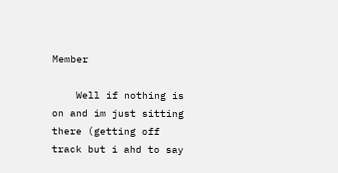Member

    Well if nothing is on and im just sitting there (getting off track but i ahd to say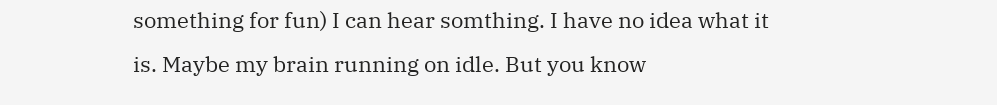something for fun) I can hear somthing. I have no idea what it is. Maybe my brain running on idle. But you know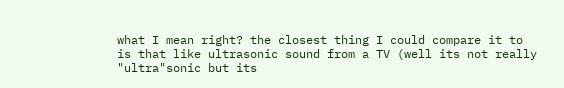what I mean right? the closest thing I could compare it to is that like ultrasonic sound from a TV (well its not really "ultra"sonic but its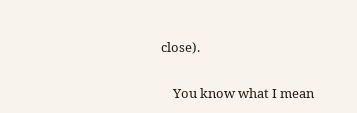close).

    You know what I mean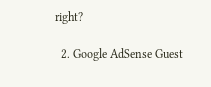right?

  2. Google AdSense Guest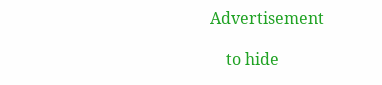Advertisement

    to hide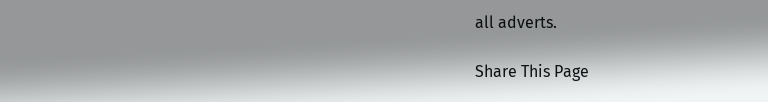all adverts.

Share This Page